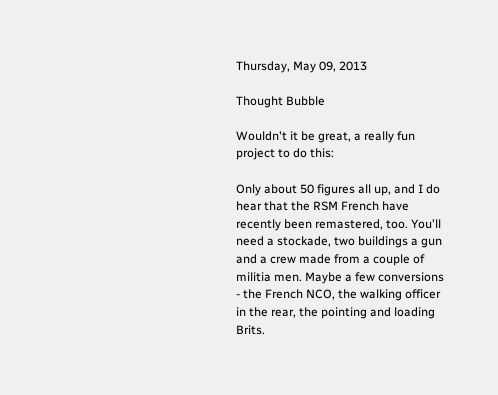Thursday, May 09, 2013

Thought Bubble

Wouldn't it be great, a really fun project to do this:

Only about 50 figures all up, and I do hear that the RSM French have recently been remastered, too. You'll need a stockade, two buildings a gun and a crew made from a couple of militia men. Maybe a few conversions - the French NCO, the walking officer in the rear, the pointing and loading Brits.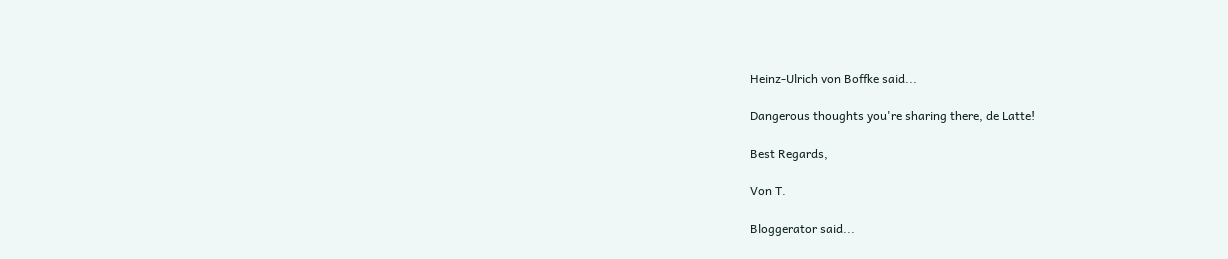Heinz-Ulrich von Boffke said...

Dangerous thoughts you're sharing there, de Latte!

Best Regards,

Von T.

Bloggerator said...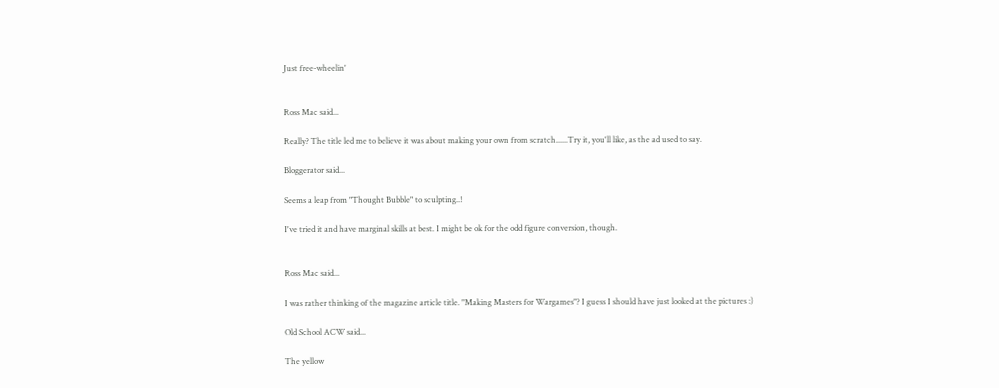Just free-wheelin'


Ross Mac said...

Really? The title led me to believe it was about making your own from scratch......Try it, you'll like, as the ad used to say.

Bloggerator said...

Seems a leap from "Thought Bubble" to sculpting..!

I've tried it and have marginal skills at best. I might be ok for the odd figure conversion, though.


Ross Mac said...

I was rather thinking of the magazine article title. "Making Masters for Wargames"? I guess I should have just looked at the pictures :)

Old School ACW said...

The yellow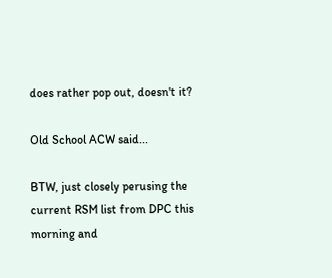does rather pop out, doesn't it?

Old School ACW said...

BTW, just closely perusing the current RSM list from DPC this morning and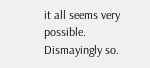it all seems very possible. Dismayingly so.